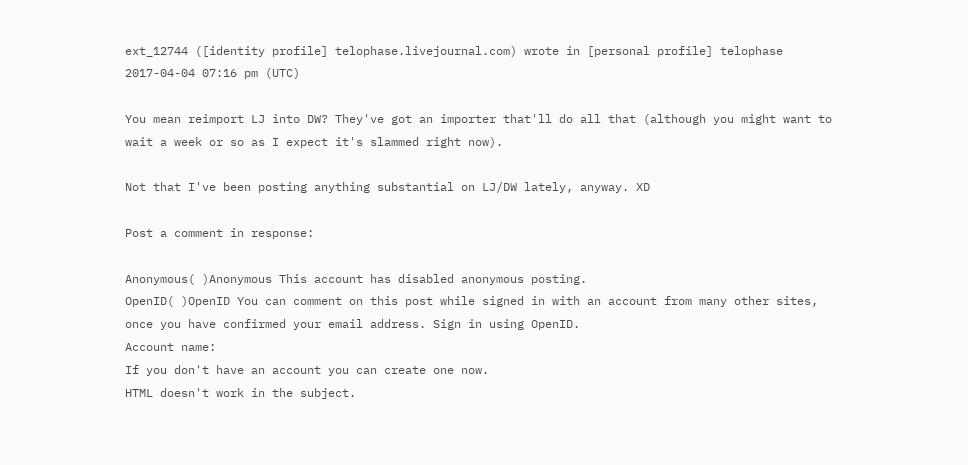ext_12744 ([identity profile] telophase.livejournal.com) wrote in [personal profile] telophase 2017-04-04 07:16 pm (UTC)

You mean reimport LJ into DW? They've got an importer that'll do all that (although you might want to wait a week or so as I expect it's slammed right now).

Not that I've been posting anything substantial on LJ/DW lately, anyway. XD

Post a comment in response:

Anonymous( )Anonymous This account has disabled anonymous posting.
OpenID( )OpenID You can comment on this post while signed in with an account from many other sites, once you have confirmed your email address. Sign in using OpenID.
Account name:
If you don't have an account you can create one now.
HTML doesn't work in the subject.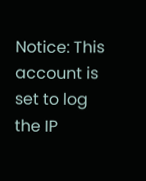Notice: This account is set to log the IP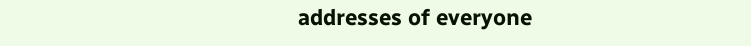addresses of everyone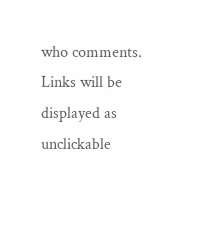who comments.
Links will be displayed as unclickable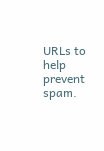URLs to help prevent spam.